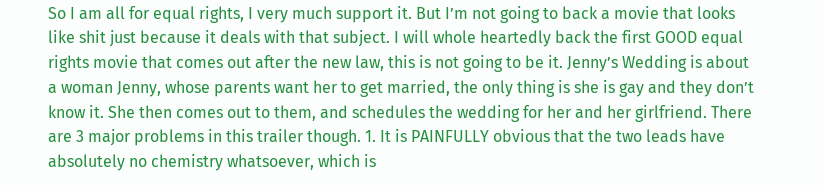So I am all for equal rights, I very much support it. But I’m not going to back a movie that looks like shit just because it deals with that subject. I will whole heartedly back the first GOOD equal rights movie that comes out after the new law, this is not going to be it. Jenny’s Wedding is about a woman Jenny, whose parents want her to get married, the only thing is she is gay and they don’t know it. She then comes out to them, and schedules the wedding for her and her girlfriend. There are 3 major problems in this trailer though. 1. It is PAINFULLY obvious that the two leads have absolutely no chemistry whatsoever, which is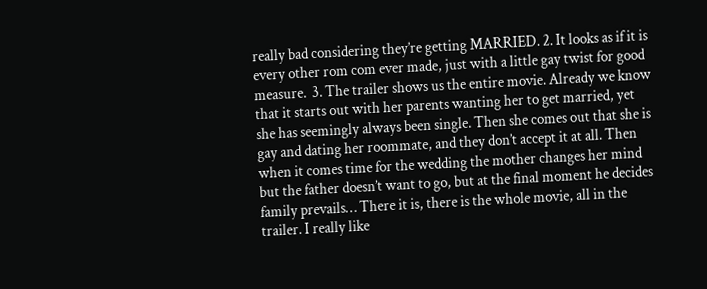really bad considering they’re getting MARRIED. 2. It looks as if it is every other rom com ever made, just with a little gay twist for good measure.  3. The trailer shows us the entire movie. Already we know that it starts out with her parents wanting her to get married, yet she has seemingly always been single. Then she comes out that she is gay and dating her roommate, and they don’t accept it at all. Then when it comes time for the wedding the mother changes her mind but the father doesn’t want to go, but at the final moment he decides family prevails… There it is, there is the whole movie, all in the trailer. I really like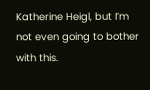Katherine Heigl, but I’m not even going to bother with this.